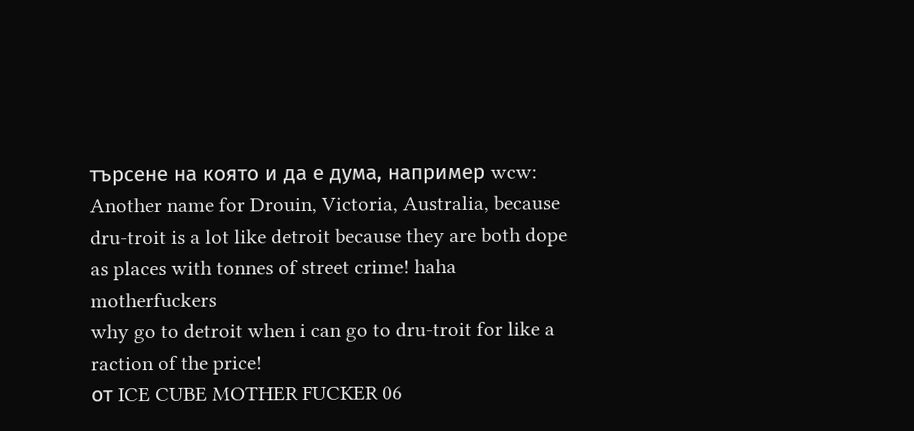търсене на която и да е дума, например wcw:
Another name for Drouin, Victoria, Australia, because dru-troit is a lot like detroit because they are both dope as places with tonnes of street crime! haha motherfuckers
why go to detroit when i can go to dru-troit for like a raction of the price!
от ICE CUBE MOTHER FUCKER 06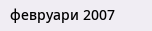февруари 2007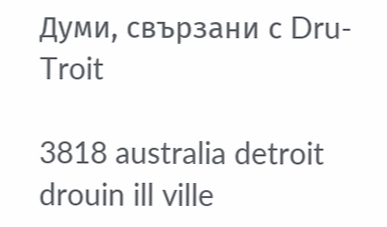Думи, свързани с Dru-Troit

3818 australia detroit drouin ill ville